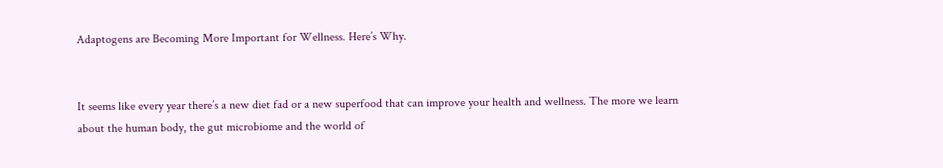Adaptogens are Becoming More Important for Wellness. Here’s Why.


It seems like every year there’s a new diet fad or a new superfood that can improve your health and wellness. The more we learn about the human body, the gut microbiome and the world of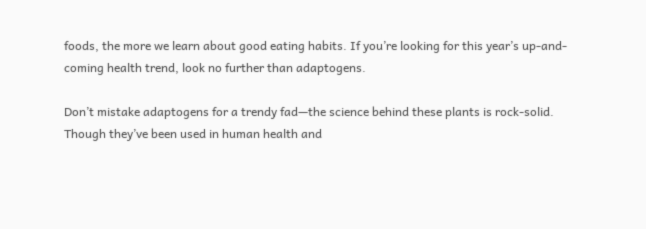foods, the more we learn about good eating habits. If you’re looking for this year’s up-and-coming health trend, look no further than adaptogens.

Don’t mistake adaptogens for a trendy fad—the science behind these plants is rock-solid. Though they’ve been used in human health and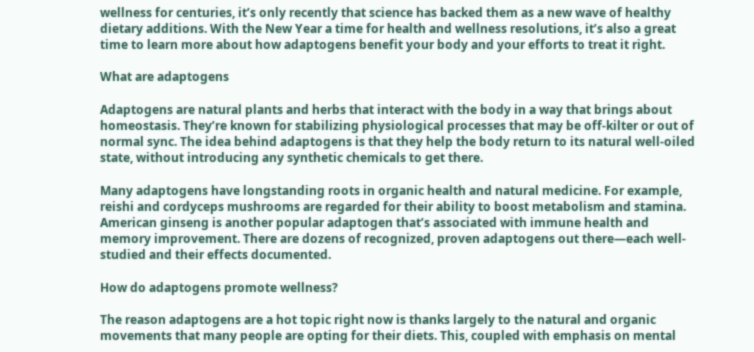wellness for centuries, it’s only recently that science has backed them as a new wave of healthy dietary additions. With the New Year a time for health and wellness resolutions, it’s also a great time to learn more about how adaptogens benefit your body and your efforts to treat it right.

What are adaptogens

Adaptogens are natural plants and herbs that interact with the body in a way that brings about homeostasis. They’re known for stabilizing physiological processes that may be off-kilter or out of normal sync. The idea behind adaptogens is that they help the body return to its natural well-oiled state, without introducing any synthetic chemicals to get there.

Many adaptogens have longstanding roots in organic health and natural medicine. For example, reishi and cordyceps mushrooms are regarded for their ability to boost metabolism and stamina. American ginseng is another popular adaptogen that’s associated with immune health and memory improvement. There are dozens of recognized, proven adaptogens out there—each well-studied and their effects documented.

How do adaptogens promote wellness?

The reason adaptogens are a hot topic right now is thanks largely to the natural and organic movements that many people are opting for their diets. This, coupled with emphasis on mental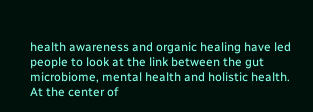health awareness and organic healing have led people to look at the link between the gut microbiome, mental health and holistic health. At the center of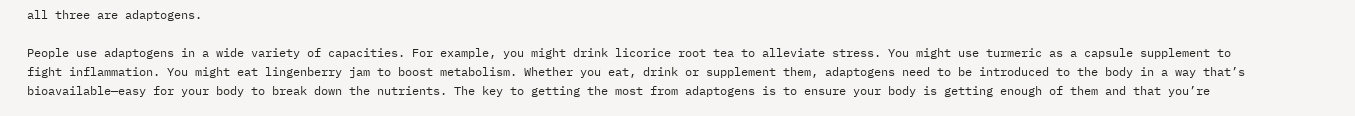all three are adaptogens.

People use adaptogens in a wide variety of capacities. For example, you might drink licorice root tea to alleviate stress. You might use turmeric as a capsule supplement to fight inflammation. You might eat lingenberry jam to boost metabolism. Whether you eat, drink or supplement them, adaptogens need to be introduced to the body in a way that’s bioavailable—easy for your body to break down the nutrients. The key to getting the most from adaptogens is to ensure your body is getting enough of them and that you’re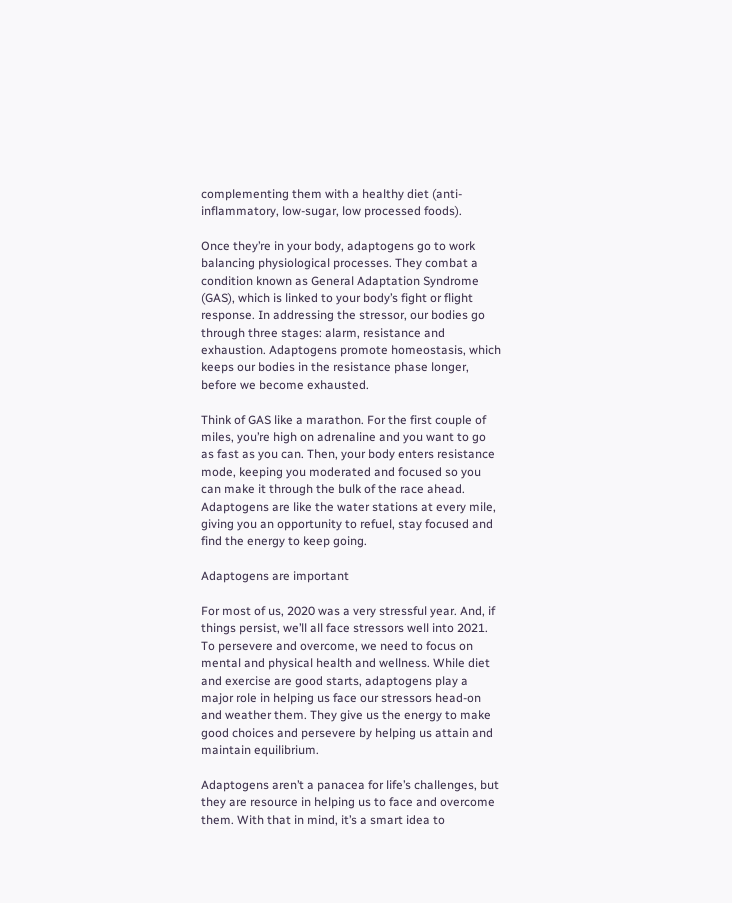complementing them with a healthy diet (anti-inflammatory, low-sugar, low processed foods).

Once they’re in your body, adaptogens go to work balancing physiological processes. They combat a condition known as General Adaptation Syndrome (GAS), which is linked to your body’s fight or flight response. In addressing the stressor, our bodies go through three stages: alarm, resistance and exhaustion. Adaptogens promote homeostasis, which keeps our bodies in the resistance phase longer, before we become exhausted.

Think of GAS like a marathon. For the first couple of miles, you’re high on adrenaline and you want to go as fast as you can. Then, your body enters resistance mode, keeping you moderated and focused so you can make it through the bulk of the race ahead. Adaptogens are like the water stations at every mile, giving you an opportunity to refuel, stay focused and find the energy to keep going.

Adaptogens are important

For most of us, 2020 was a very stressful year. And, if things persist, we’ll all face stressors well into 2021. To persevere and overcome, we need to focus on mental and physical health and wellness. While diet and exercise are good starts, adaptogens play a major role in helping us face our stressors head-on and weather them. They give us the energy to make good choices and persevere by helping us attain and maintain equilibrium.

Adaptogens aren’t a panacea for life’s challenges, but they are resource in helping us to face and overcome them. With that in mind, it’s a smart idea to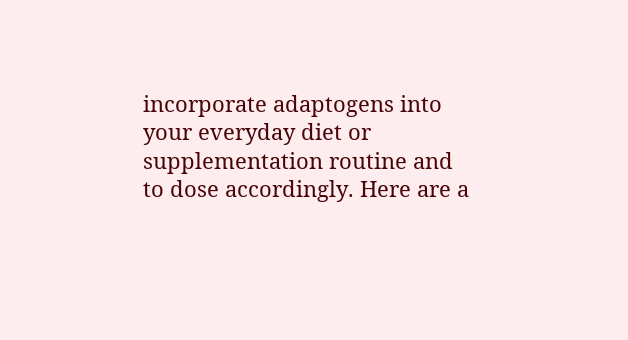incorporate adaptogens into your everyday diet or supplementation routine and to dose accordingly. Here are a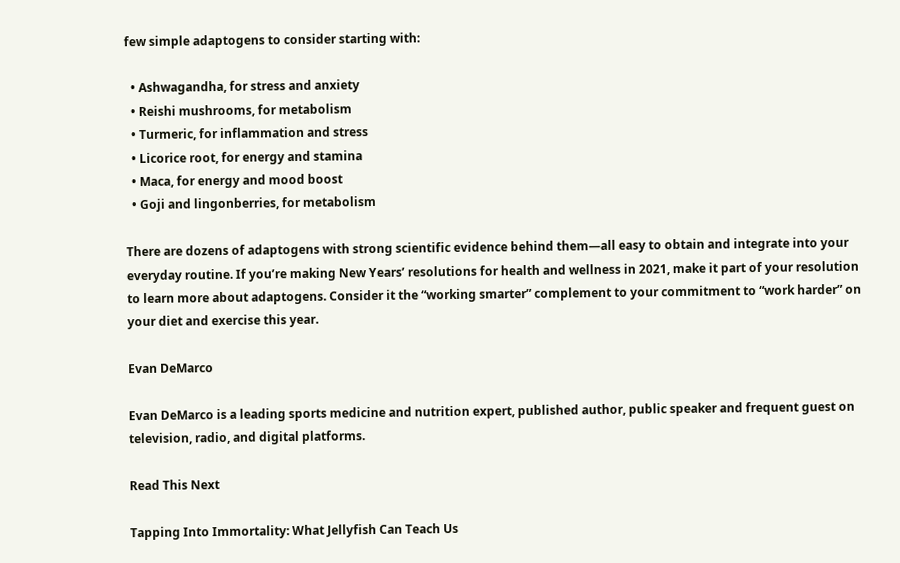few simple adaptogens to consider starting with:

  • Ashwagandha, for stress and anxiety
  • Reishi mushrooms, for metabolism
  • Turmeric, for inflammation and stress
  • Licorice root, for energy and stamina
  • Maca, for energy and mood boost
  • Goji and lingonberries, for metabolism

There are dozens of adaptogens with strong scientific evidence behind them—all easy to obtain and integrate into your everyday routine. If you’re making New Years’ resolutions for health and wellness in 2021, make it part of your resolution to learn more about adaptogens. Consider it the “working smarter” complement to your commitment to “work harder” on your diet and exercise this year.

Evan DeMarco

Evan DeMarco is a leading sports medicine and nutrition expert, published author, public speaker and frequent guest on television, radio, and digital platforms.

Read This Next

Tapping Into Immortality: What Jellyfish Can Teach Us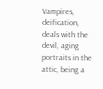Vampires, deification, deals with the devil, aging portraits in the attic, being a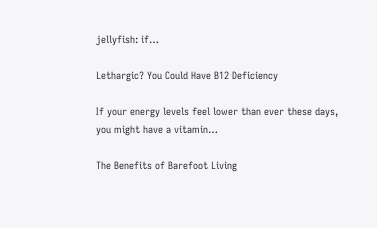jellyfish: if…

Lethargic? You Could Have B12 Deficiency

If your energy levels feel lower than ever these days, you might have a vitamin…

The Benefits of Barefoot Living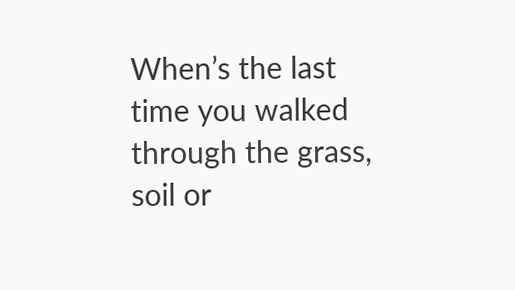When’s the last time you walked through the grass, soil or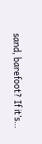sand, barefoot? If it’s…